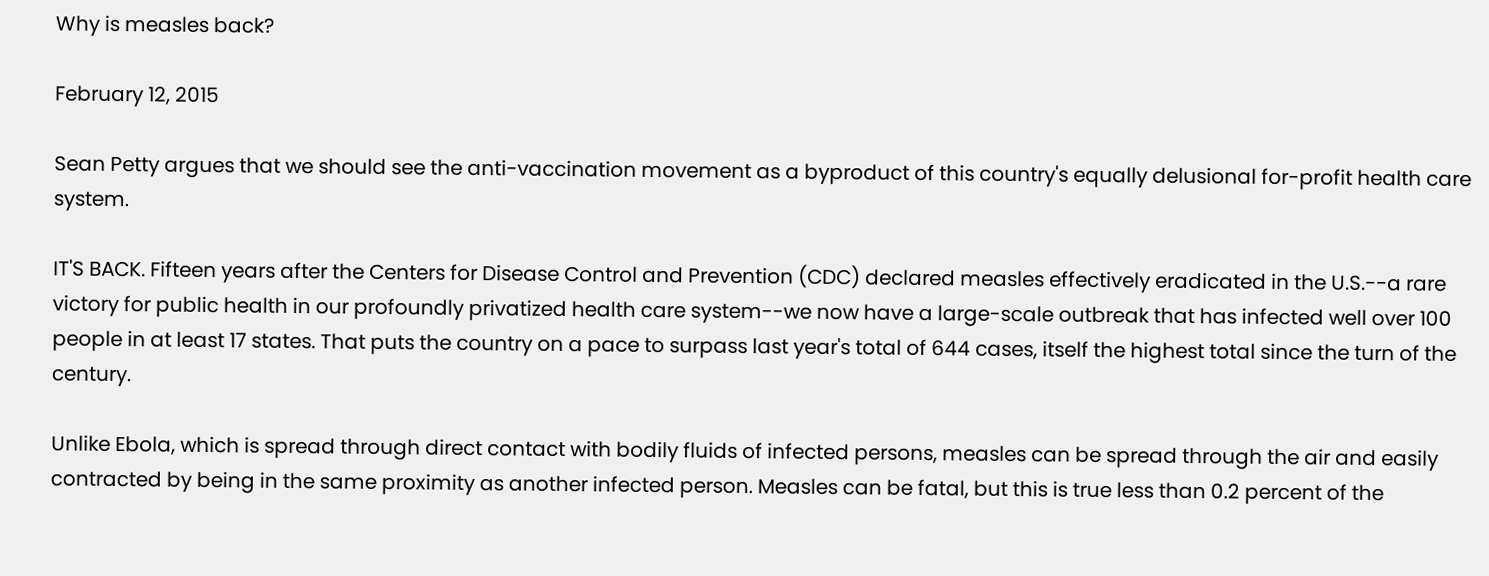Why is measles back?

February 12, 2015

Sean Petty argues that we should see the anti-vaccination movement as a byproduct of this country's equally delusional for-profit health care system.

IT'S BACK. Fifteen years after the Centers for Disease Control and Prevention (CDC) declared measles effectively eradicated in the U.S.--a rare victory for public health in our profoundly privatized health care system--we now have a large-scale outbreak that has infected well over 100 people in at least 17 states. That puts the country on a pace to surpass last year's total of 644 cases, itself the highest total since the turn of the century.

Unlike Ebola, which is spread through direct contact with bodily fluids of infected persons, measles can be spread through the air and easily contracted by being in the same proximity as another infected person. Measles can be fatal, but this is true less than 0.2 percent of the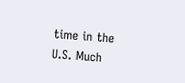time in the U.S. Much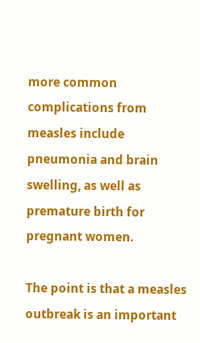more common complications from measles include pneumonia and brain swelling, as well as premature birth for pregnant women.

The point is that a measles outbreak is an important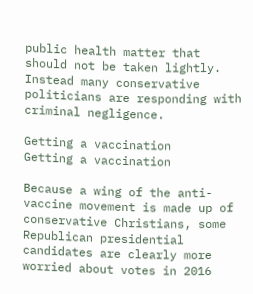public health matter that should not be taken lightly. Instead many conservative politicians are responding with criminal negligence.

Getting a vaccination
Getting a vaccination

Because a wing of the anti-vaccine movement is made up of conservative Christians, some Republican presidential candidates are clearly more worried about votes in 2016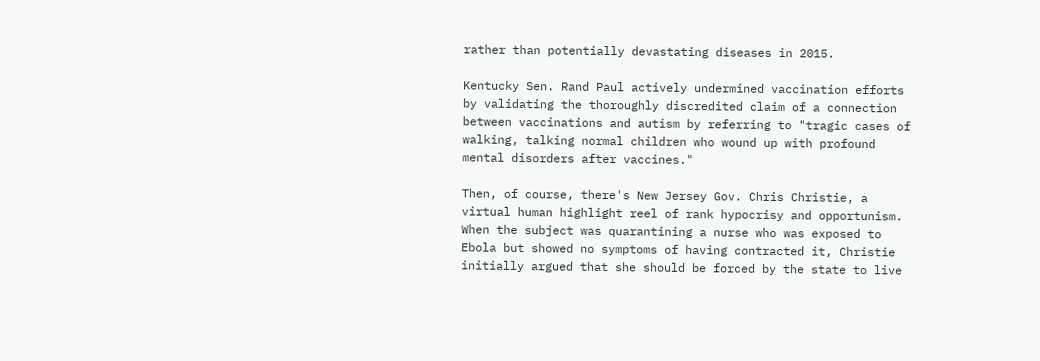rather than potentially devastating diseases in 2015.

Kentucky Sen. Rand Paul actively undermined vaccination efforts by validating the thoroughly discredited claim of a connection between vaccinations and autism by referring to "tragic cases of walking, talking normal children who wound up with profound mental disorders after vaccines."

Then, of course, there's New Jersey Gov. Chris Christie, a virtual human highlight reel of rank hypocrisy and opportunism. When the subject was quarantining a nurse who was exposed to Ebola but showed no symptoms of having contracted it, Christie initially argued that she should be forced by the state to live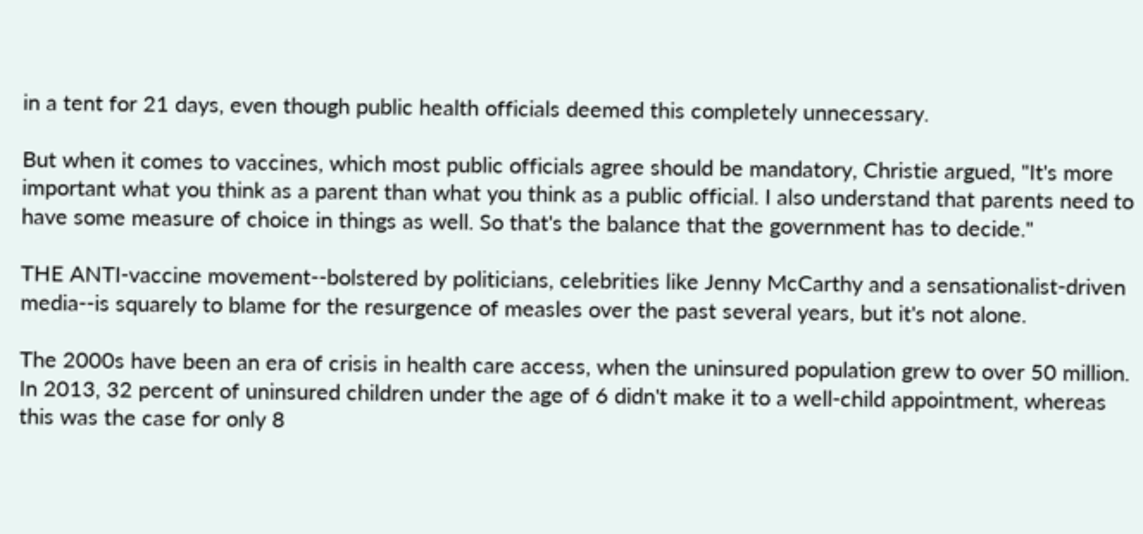in a tent for 21 days, even though public health officials deemed this completely unnecessary.

But when it comes to vaccines, which most public officials agree should be mandatory, Christie argued, "It's more important what you think as a parent than what you think as a public official. I also understand that parents need to have some measure of choice in things as well. So that's the balance that the government has to decide."

THE ANTI-vaccine movement--bolstered by politicians, celebrities like Jenny McCarthy and a sensationalist-driven media--is squarely to blame for the resurgence of measles over the past several years, but it's not alone.

The 2000s have been an era of crisis in health care access, when the uninsured population grew to over 50 million. In 2013, 32 percent of uninsured children under the age of 6 didn't make it to a well-child appointment, whereas this was the case for only 8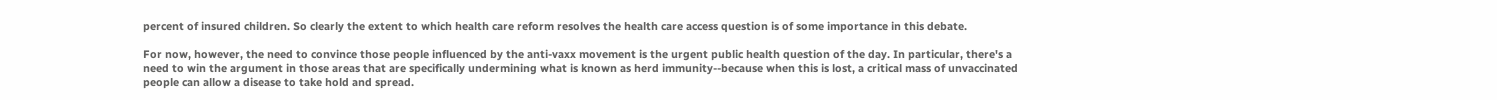percent of insured children. So clearly the extent to which health care reform resolves the health care access question is of some importance in this debate.

For now, however, the need to convince those people influenced by the anti-vaxx movement is the urgent public health question of the day. In particular, there's a need to win the argument in those areas that are specifically undermining what is known as herd immunity--because when this is lost, a critical mass of unvaccinated people can allow a disease to take hold and spread.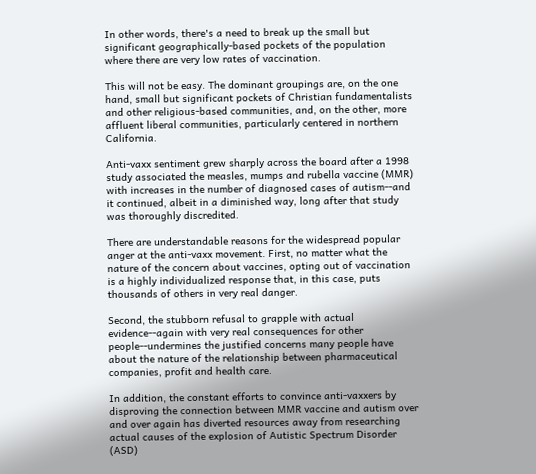In other words, there's a need to break up the small but significant geographically-based pockets of the population where there are very low rates of vaccination.

This will not be easy. The dominant groupings are, on the one hand, small but significant pockets of Christian fundamentalists and other religious-based communities, and, on the other, more affluent liberal communities, particularly centered in northern California.

Anti-vaxx sentiment grew sharply across the board after a 1998 study associated the measles, mumps and rubella vaccine (MMR) with increases in the number of diagnosed cases of autism--and it continued, albeit in a diminished way, long after that study was thoroughly discredited.

There are understandable reasons for the widespread popular anger at the anti-vaxx movement. First, no matter what the nature of the concern about vaccines, opting out of vaccination is a highly individualized response that, in this case, puts thousands of others in very real danger.

Second, the stubborn refusal to grapple with actual evidence--again with very real consequences for other people--undermines the justified concerns many people have about the nature of the relationship between pharmaceutical companies, profit and health care.

In addition, the constant efforts to convince anti-vaxxers by disproving the connection between MMR vaccine and autism over and over again has diverted resources away from researching actual causes of the explosion of Autistic Spectrum Disorder (ASD)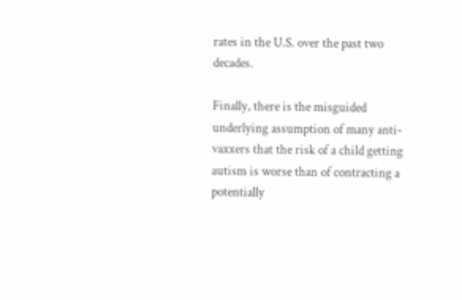rates in the U.S. over the past two decades.

Finally, there is the misguided underlying assumption of many anti-vaxxers that the risk of a child getting autism is worse than of contracting a potentially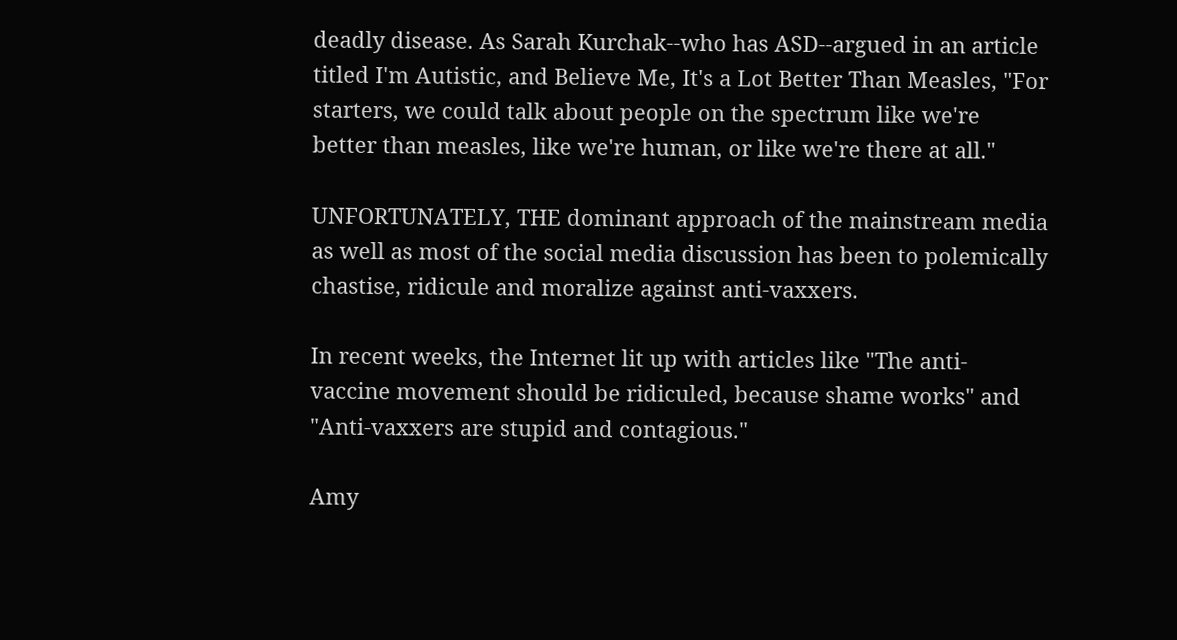deadly disease. As Sarah Kurchak--who has ASD--argued in an article titled I'm Autistic, and Believe Me, It's a Lot Better Than Measles, "For starters, we could talk about people on the spectrum like we're better than measles, like we're human, or like we're there at all."

UNFORTUNATELY, THE dominant approach of the mainstream media as well as most of the social media discussion has been to polemically chastise, ridicule and moralize against anti-vaxxers.

In recent weeks, the Internet lit up with articles like "The anti-vaccine movement should be ridiculed, because shame works" and "Anti-vaxxers are stupid and contagious."

Amy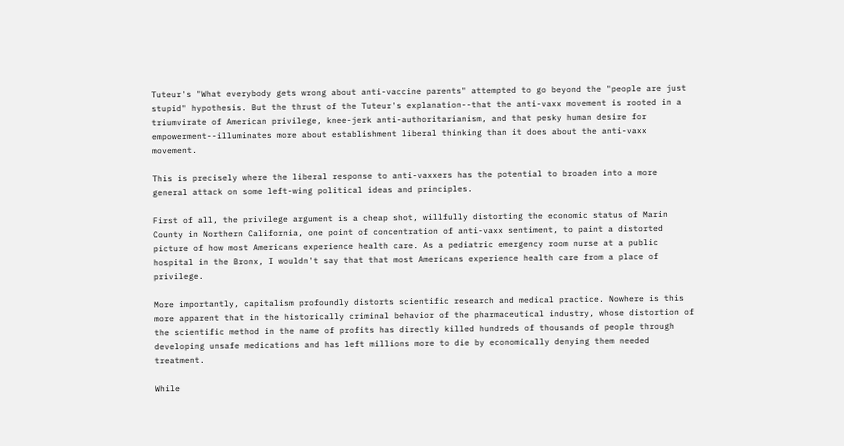Tuteur's "What everybody gets wrong about anti-vaccine parents" attempted to go beyond the "people are just stupid" hypothesis. But the thrust of the Tuteur's explanation--that the anti-vaxx movement is rooted in a triumvirate of American privilege, knee-jerk anti-authoritarianism, and that pesky human desire for empowerment--illuminates more about establishment liberal thinking than it does about the anti-vaxx movement.

This is precisely where the liberal response to anti-vaxxers has the potential to broaden into a more general attack on some left-wing political ideas and principles.

First of all, the privilege argument is a cheap shot, willfully distorting the economic status of Marin County in Northern California, one point of concentration of anti-vaxx sentiment, to paint a distorted picture of how most Americans experience health care. As a pediatric emergency room nurse at a public hospital in the Bronx, I wouldn't say that that most Americans experience health care from a place of privilege.

More importantly, capitalism profoundly distorts scientific research and medical practice. Nowhere is this more apparent that in the historically criminal behavior of the pharmaceutical industry, whose distortion of the scientific method in the name of profits has directly killed hundreds of thousands of people through developing unsafe medications and has left millions more to die by economically denying them needed treatment.

While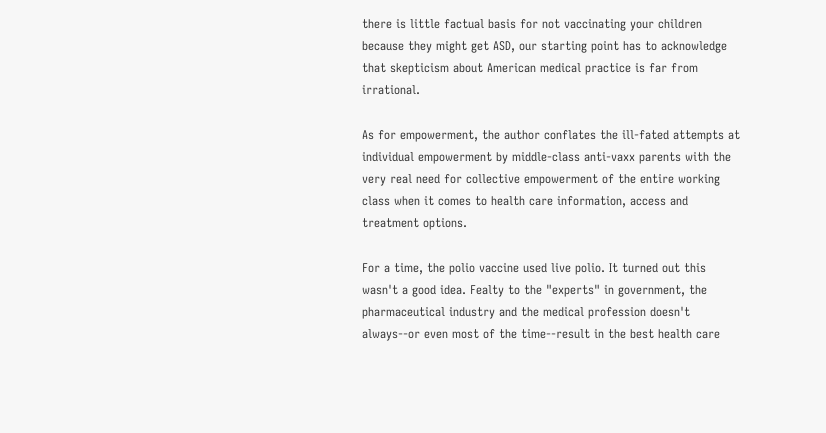there is little factual basis for not vaccinating your children because they might get ASD, our starting point has to acknowledge that skepticism about American medical practice is far from irrational.

As for empowerment, the author conflates the ill-fated attempts at individual empowerment by middle-class anti-vaxx parents with the very real need for collective empowerment of the entire working class when it comes to health care information, access and treatment options.

For a time, the polio vaccine used live polio. It turned out this wasn't a good idea. Fealty to the "experts" in government, the pharmaceutical industry and the medical profession doesn't always--or even most of the time--result in the best health care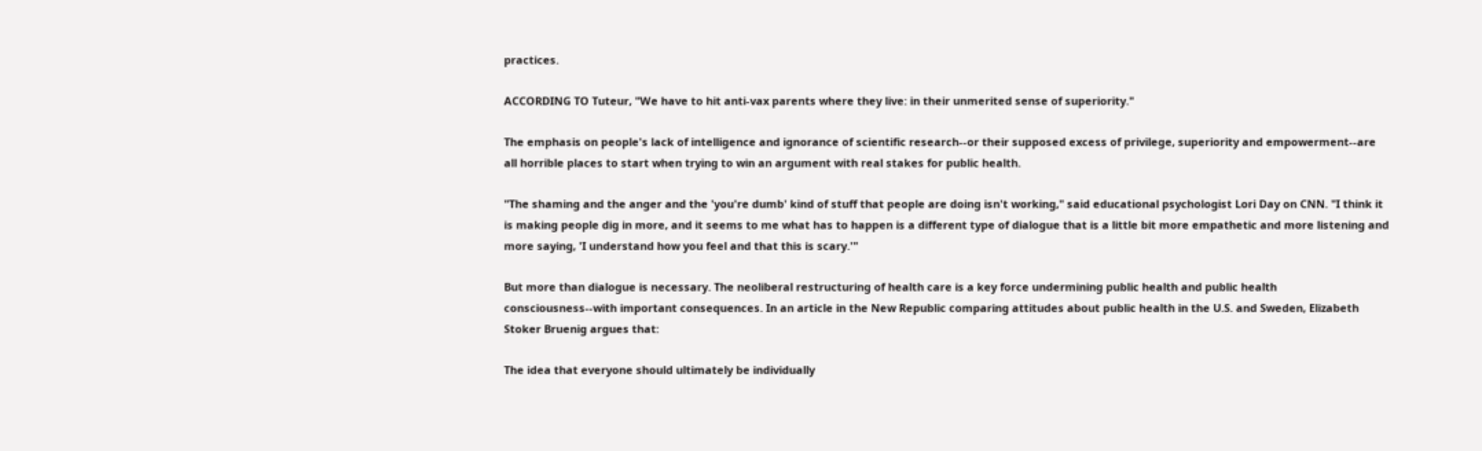practices.

ACCORDING TO Tuteur, "We have to hit anti-vax parents where they live: in their unmerited sense of superiority."

The emphasis on people's lack of intelligence and ignorance of scientific research--or their supposed excess of privilege, superiority and empowerment--are all horrible places to start when trying to win an argument with real stakes for public health.

"The shaming and the anger and the 'you're dumb' kind of stuff that people are doing isn't working," said educational psychologist Lori Day on CNN. "I think it is making people dig in more, and it seems to me what has to happen is a different type of dialogue that is a little bit more empathetic and more listening and more saying, 'I understand how you feel and that this is scary.'"

But more than dialogue is necessary. The neoliberal restructuring of health care is a key force undermining public health and public health consciousness--with important consequences. In an article in the New Republic comparing attitudes about public health in the U.S. and Sweden, Elizabeth Stoker Bruenig argues that:

The idea that everyone should ultimately be individually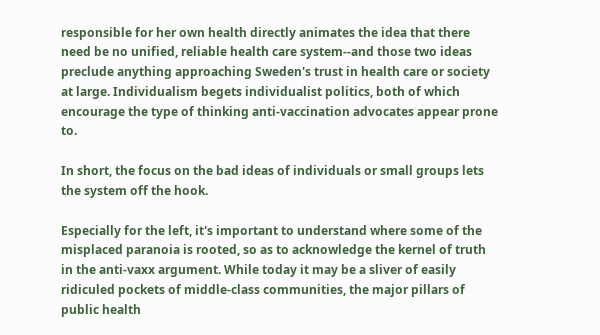responsible for her own health directly animates the idea that there need be no unified, reliable health care system--and those two ideas preclude anything approaching Sweden's trust in health care or society at large. Individualism begets individualist politics, both of which encourage the type of thinking anti-vaccination advocates appear prone to.

In short, the focus on the bad ideas of individuals or small groups lets the system off the hook.

Especially for the left, it's important to understand where some of the misplaced paranoia is rooted, so as to acknowledge the kernel of truth in the anti-vaxx argument. While today it may be a sliver of easily ridiculed pockets of middle-class communities, the major pillars of public health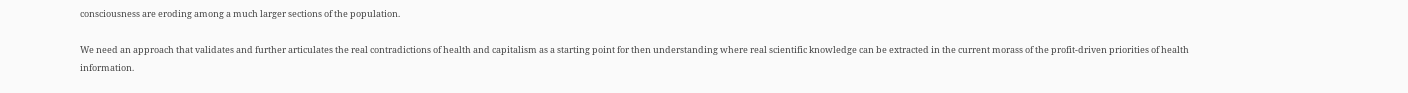consciousness are eroding among a much larger sections of the population.

We need an approach that validates and further articulates the real contradictions of health and capitalism as a starting point for then understanding where real scientific knowledge can be extracted in the current morass of the profit-driven priorities of health information.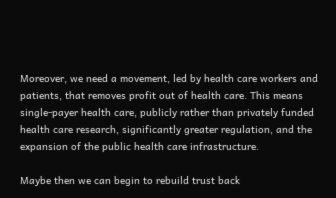Moreover, we need a movement, led by health care workers and patients, that removes profit out of health care. This means single-payer health care, publicly rather than privately funded health care research, significantly greater regulation, and the expansion of the public health care infrastructure.

Maybe then we can begin to rebuild trust back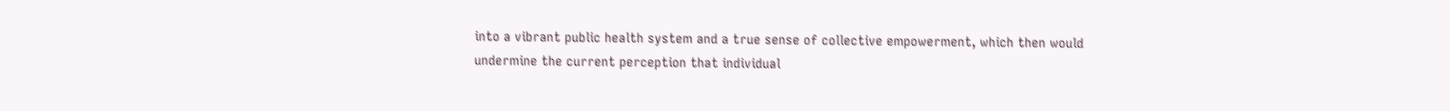into a vibrant public health system and a true sense of collective empowerment, which then would undermine the current perception that individual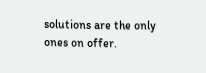solutions are the only ones on offer.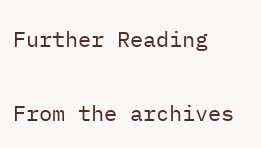Further Reading

From the archives